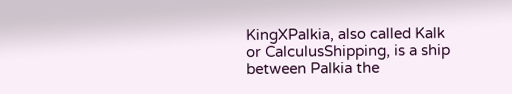KingXPalkia, also called Kalk or CalculusShipping, is a ship between Palkia the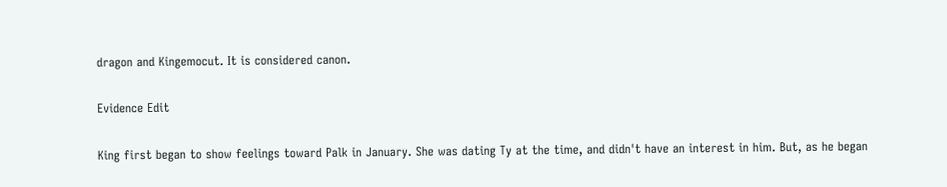dragon and Kingemocut. It is considered canon.

Evidence Edit

King first began to show feelings toward Palk in January. She was dating Ty at the time, and didn't have an interest in him. But, as he began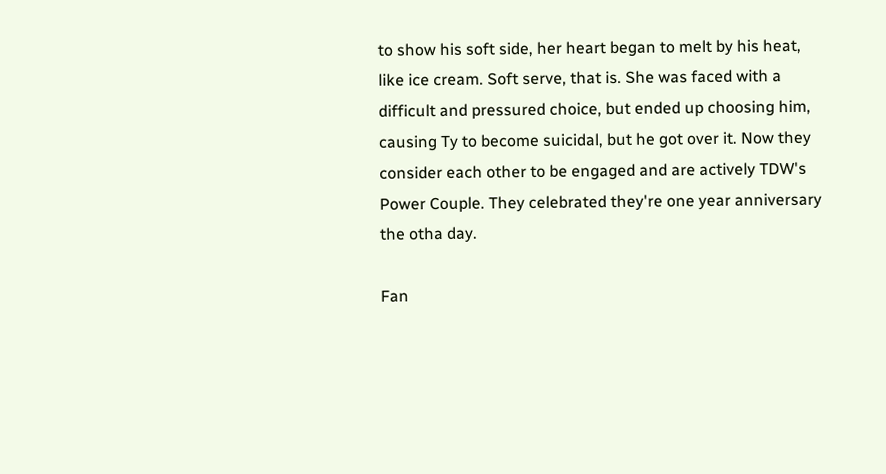to show his soft side, her heart began to melt by his heat, like ice cream. Soft serve, that is. She was faced with a difficult and pressured choice, but ended up choosing him, causing Ty to become suicidal, but he got over it. Now they consider each other to be engaged and are actively TDW's Power Couple. They celebrated they're one year anniversary the otha day.

Fan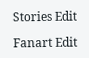Stories Edit

Fanart Edit